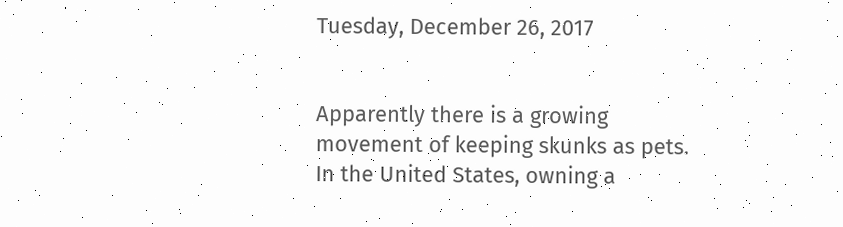Tuesday, December 26, 2017


Apparently there is a growing movement of keeping skunks as pets. In the United States, owning a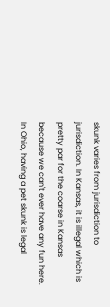skunk varies from jurisdiction to jurisdiction. In Kansas, it is illegal which is pretty par for the coarse in Kansas because we can't ever have any fun here. In Ohio, having a pet skunk is legal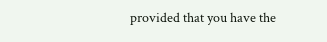provided that you have the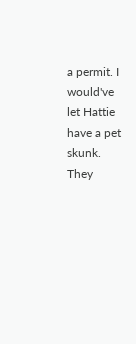a permit. I would've let Hattie have a pet skunk. They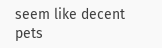seem like decent pets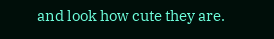and look how cute they are.